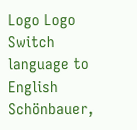Logo Logo
Switch language to English
Schönbauer,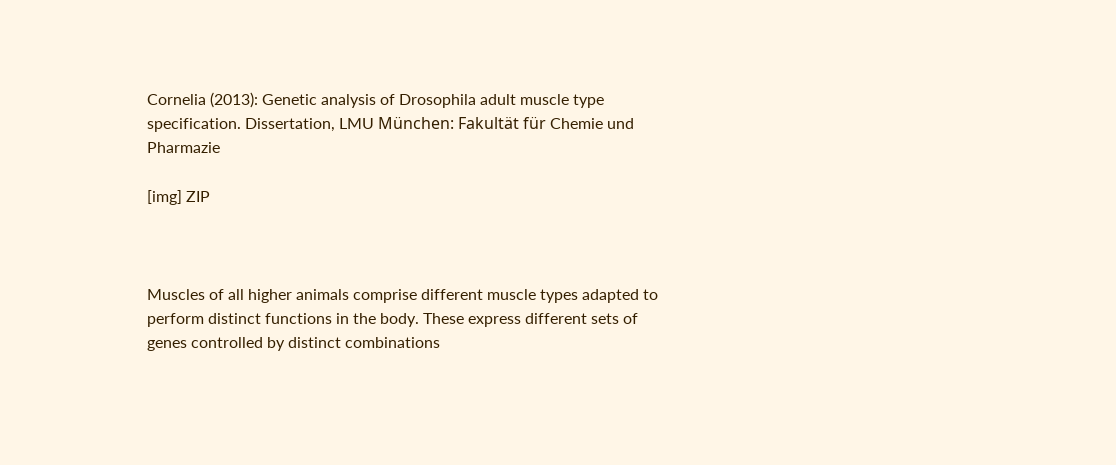Cornelia (2013): Genetic analysis of Drosophila adult muscle type specification. Dissertation, LMU München: Fakultät für Chemie und Pharmazie

[img] ZIP



Muscles of all higher animals comprise different muscle types adapted to perform distinct functions in the body. These express different sets of genes controlled by distinct combinations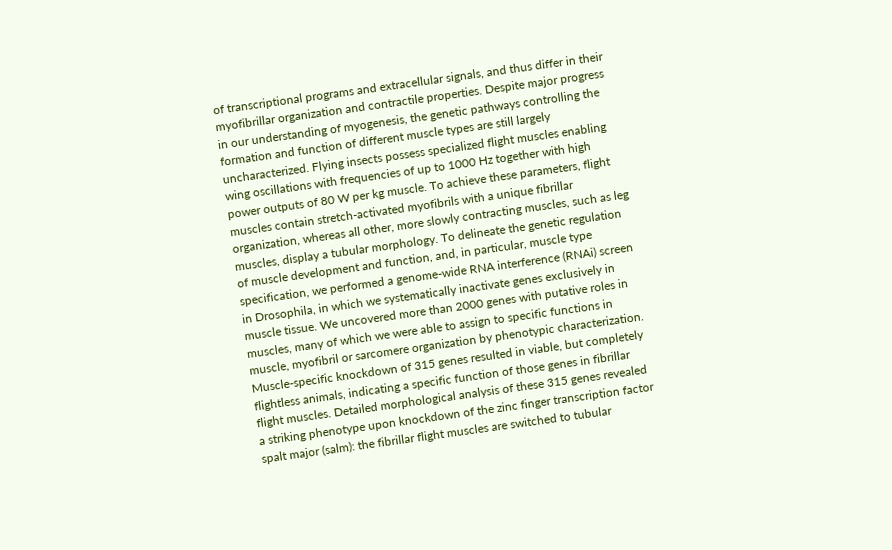of transcriptional programs and extracellular signals, and thus differ in their myofibrillar organization and contractile properties. Despite major progress in our understanding of myogenesis, the genetic pathways controlling the formation and function of different muscle types are still largely uncharacterized. Flying insects possess specialized flight muscles enabling wing oscillations with frequencies of up to 1000 Hz together with high power outputs of 80 W per kg muscle. To achieve these parameters, flight muscles contain stretch-activated myofibrils with a unique fibrillar organization, whereas all other, more slowly contracting muscles, such as leg muscles, display a tubular morphology. To delineate the genetic regulation of muscle development and function, and, in particular, muscle type specification, we performed a genome-wide RNA interference (RNAi) screen in Drosophila, in which we systematically inactivate genes exclusively in muscle tissue. We uncovered more than 2000 genes with putative roles in muscles, many of which we were able to assign to specific functions in muscle, myofibril or sarcomere organization by phenotypic characterization. Muscle-specific knockdown of 315 genes resulted in viable, but completely flightless animals, indicating a specific function of those genes in fibrillar flight muscles. Detailed morphological analysis of these 315 genes revealed a striking phenotype upon knockdown of the zinc finger transcription factor spalt major (salm): the fibrillar flight muscles are switched to tubular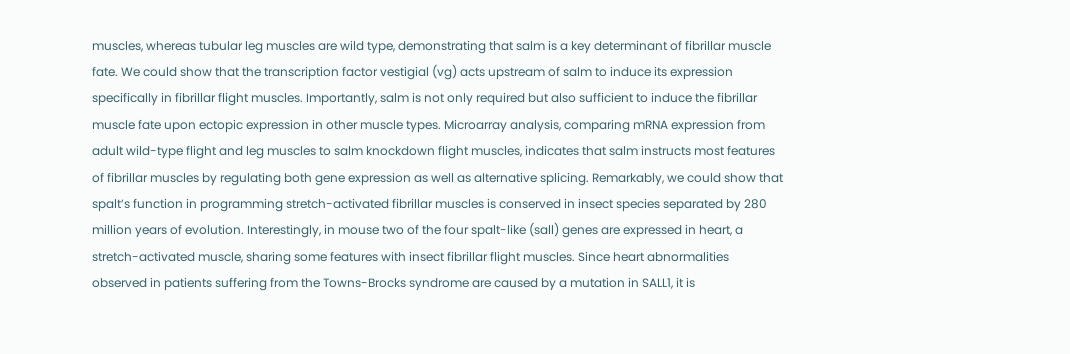muscles, whereas tubular leg muscles are wild type, demonstrating that salm is a key determinant of fibrillar muscle fate. We could show that the transcription factor vestigial (vg) acts upstream of salm to induce its expression specifically in fibrillar flight muscles. Importantly, salm is not only required but also sufficient to induce the fibrillar muscle fate upon ectopic expression in other muscle types. Microarray analysis, comparing mRNA expression from adult wild-type flight and leg muscles to salm knockdown flight muscles, indicates that salm instructs most features of fibrillar muscles by regulating both gene expression as well as alternative splicing. Remarkably, we could show that spalt’s function in programming stretch-activated fibrillar muscles is conserved in insect species separated by 280 million years of evolution. Interestingly, in mouse two of the four spalt-like (sall) genes are expressed in heart, a stretch-activated muscle, sharing some features with insect fibrillar flight muscles. Since heart abnormalities observed in patients suffering from the Towns-Brocks syndrome are caused by a mutation in SALL1, it is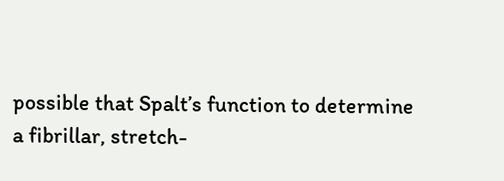possible that Spalt’s function to determine a fibrillar, stretch-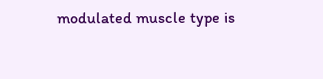modulated muscle type is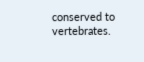conserved to vertebrates.